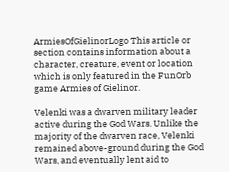ArmiesOfGielinorLogo This article or section contains information about a character, creature, event or location which is only featured in the FunOrb game Armies of Gielinor.

Velenki was a dwarven military leader active during the God Wars. Unlike the majority of the dwarven race, Velenki remained above-ground during the God Wars, and eventually lent aid to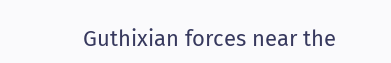Guthixian forces near the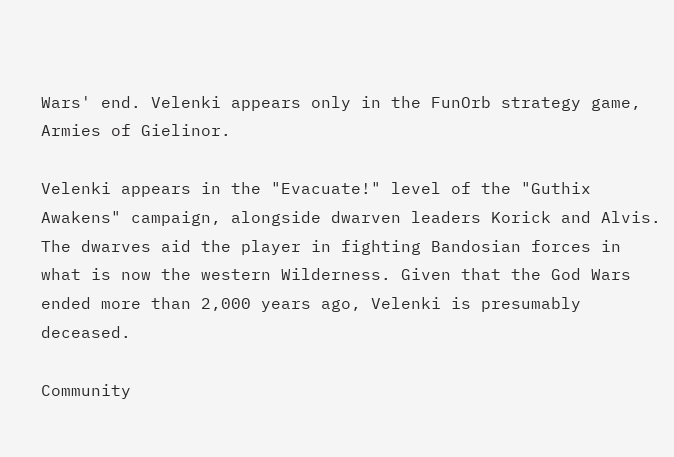Wars' end. Velenki appears only in the FunOrb strategy game, Armies of Gielinor.

Velenki appears in the "Evacuate!" level of the "Guthix Awakens" campaign, alongside dwarven leaders Korick and Alvis. The dwarves aid the player in fighting Bandosian forces in what is now the western Wilderness. Given that the God Wars ended more than 2,000 years ago, Velenki is presumably deceased.

Community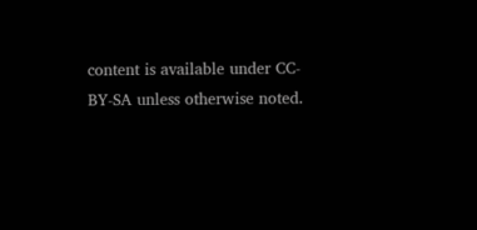content is available under CC-BY-SA unless otherwise noted.